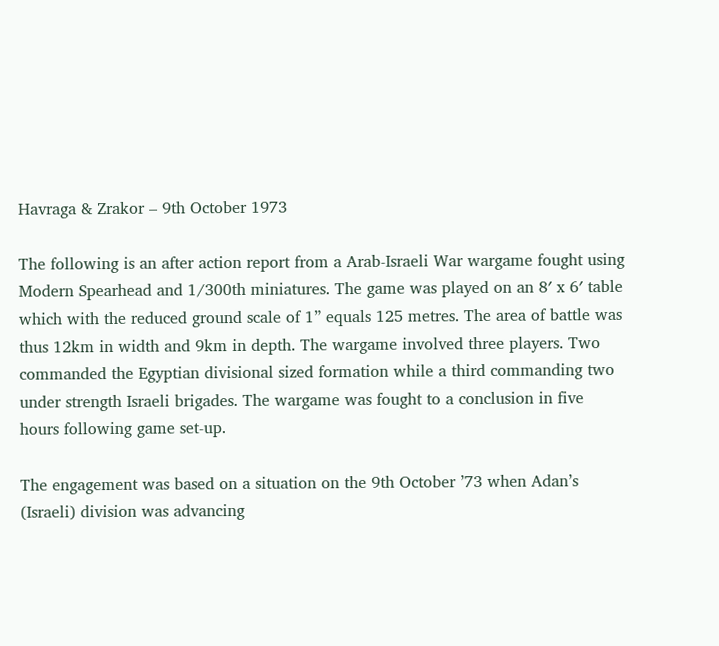Havraga & Zrakor – 9th October 1973

The following is an after action report from a Arab-Israeli War wargame fought using Modern Spearhead and 1/300th miniatures. The game was played on an 8′ x 6′ table which with the reduced ground scale of 1” equals 125 metres. The area of battle was thus 12km in width and 9km in depth. The wargame involved three players. Two commanded the Egyptian divisional sized formation while a third commanding two under strength Israeli brigades. The wargame was fought to a conclusion in five hours following game set-up.

The engagement was based on a situation on the 9th October ’73 when Adan’s (Israeli) division was advancing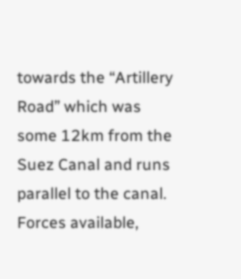towards the “Artillery Road” which was some 12km from the Suez Canal and runs parallel to the canal. Forces available,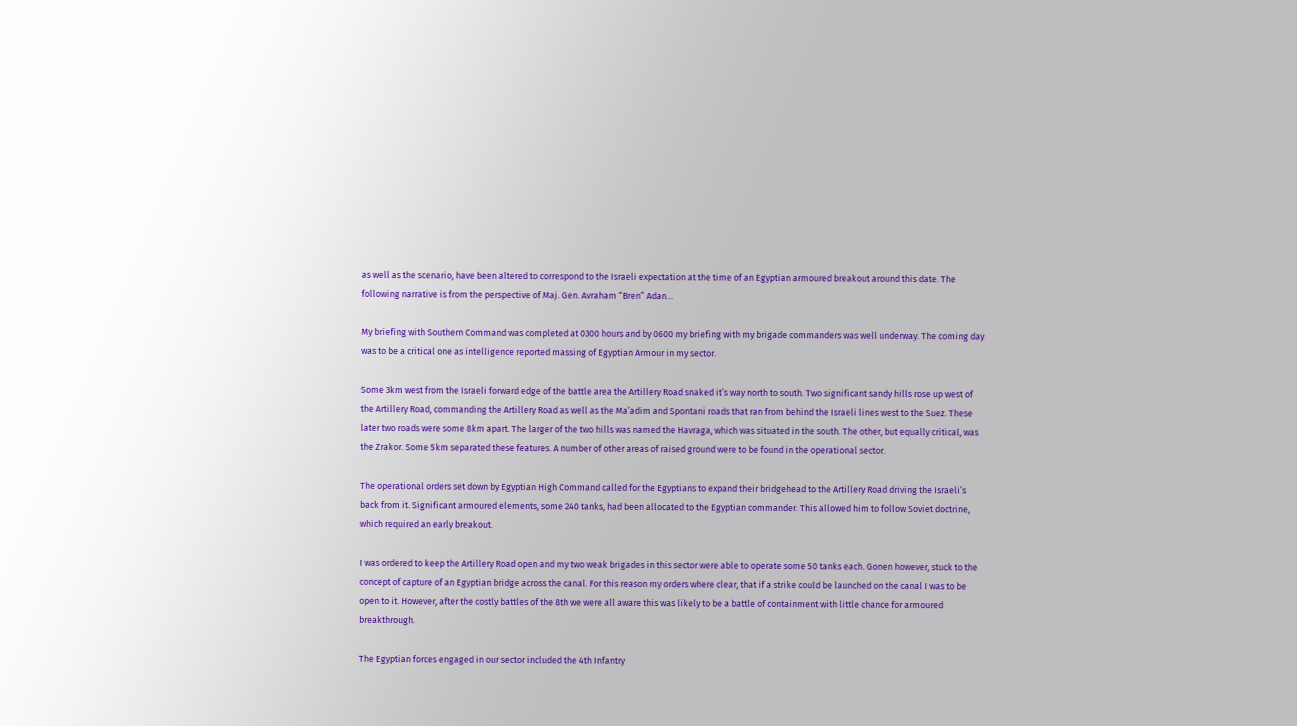as well as the scenario, have been altered to correspond to the Israeli expectation at the time of an Egyptian armoured breakout around this date. The following narrative is from the perspective of Maj. Gen. Avraham “Bren” Adan…

My briefing with Southern Command was completed at 0300 hours and by 0600 my briefing with my brigade commanders was well underway. The coming day was to be a critical one as intelligence reported massing of Egyptian Armour in my sector.

Some 3km west from the Israeli forward edge of the battle area the Artillery Road snaked it’s way north to south. Two significant sandy hills rose up west of the Artillery Road, commanding the Artillery Road as well as the Ma’adim and Spontani roads that ran from behind the Israeli lines west to the Suez. These later two roads were some 8km apart. The larger of the two hills was named the Havraga, which was situated in the south. The other, but equally critical, was the Zrakor. Some 5km separated these features. A number of other areas of raised ground were to be found in the operational sector.

The operational orders set down by Egyptian High Command called for the Egyptians to expand their bridgehead to the Artillery Road driving the Israeli’s back from it. Significant armoured elements, some 240 tanks, had been allocated to the Egyptian commander. This allowed him to follow Soviet doctrine, which required an early breakout.

I was ordered to keep the Artillery Road open and my two weak brigades in this sector were able to operate some 50 tanks each. Gonen however, stuck to the concept of capture of an Egyptian bridge across the canal. For this reason my orders where clear, that if a strike could be launched on the canal I was to be open to it. However, after the costly battles of the 8th we were all aware this was likely to be a battle of containment with little chance for armoured breakthrough.

The Egyptian forces engaged in our sector included the 4th Infantry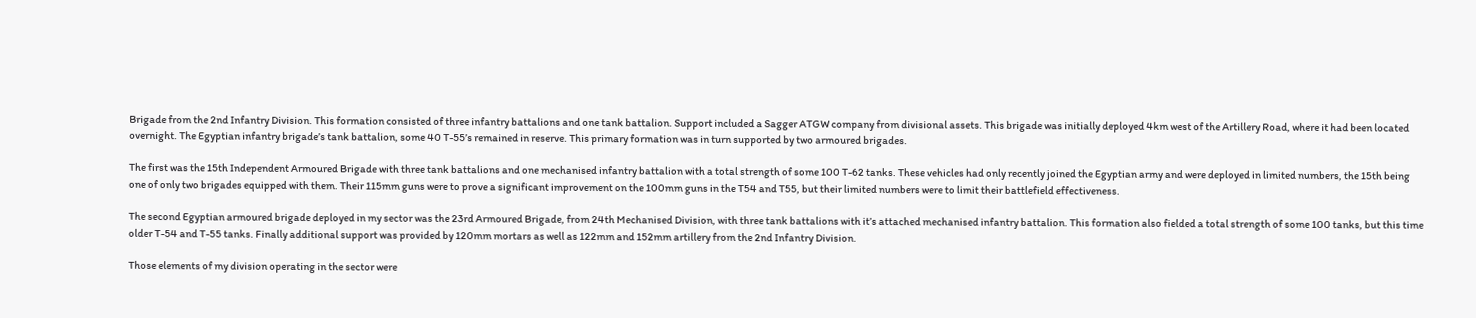Brigade from the 2nd Infantry Division. This formation consisted of three infantry battalions and one tank battalion. Support included a Sagger ATGW company from divisional assets. This brigade was initially deployed 4km west of the Artillery Road, where it had been located overnight. The Egyptian infantry brigade’s tank battalion, some 40 T-55’s remained in reserve. This primary formation was in turn supported by two armoured brigades.

The first was the 15th Independent Armoured Brigade with three tank battalions and one mechanised infantry battalion with a total strength of some 100 T-62 tanks. These vehicles had only recently joined the Egyptian army and were deployed in limited numbers, the 15th being one of only two brigades equipped with them. Their 115mm guns were to prove a significant improvement on the 100mm guns in the T54 and T55, but their limited numbers were to limit their battlefield effectiveness.

The second Egyptian armoured brigade deployed in my sector was the 23rd Armoured Brigade, from 24th Mechanised Division, with three tank battalions with it’s attached mechanised infantry battalion. This formation also fielded a total strength of some 100 tanks, but this time older T-54 and T-55 tanks. Finally additional support was provided by 120mm mortars as well as 122mm and 152mm artillery from the 2nd Infantry Division.

Those elements of my division operating in the sector were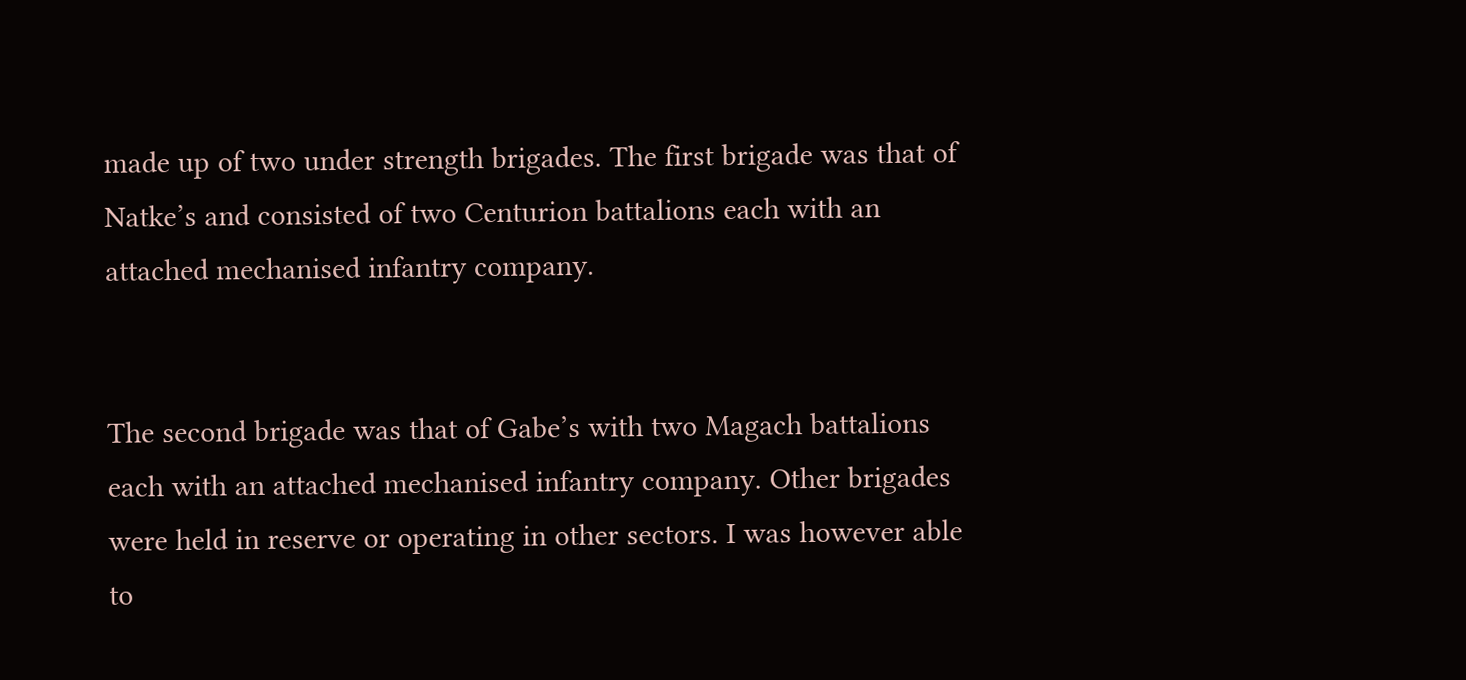made up of two under strength brigades. The first brigade was that of Natke’s and consisted of two Centurion battalions each with an attached mechanised infantry company.


The second brigade was that of Gabe’s with two Magach battalions each with an attached mechanised infantry company. Other brigades were held in reserve or operating in other sectors. I was however able to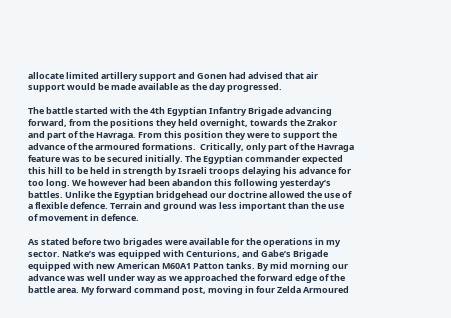allocate limited artillery support and Gonen had advised that air support would be made available as the day progressed.

The battle started with the 4th Egyptian Infantry Brigade advancing forward, from the positions they held overnight, towards the Zrakor and part of the Havraga. From this position they were to support the advance of the armoured formations.  Critically, only part of the Havraga feature was to be secured initially. The Egyptian commander expected this hill to be held in strength by Israeli troops delaying his advance for too long. We however had been abandon this following yesterday’s battles. Unlike the Egyptian bridgehead our doctrine allowed the use of a flexible defence. Terrain and ground was less important than the use of movement in defence.

As stated before two brigades were available for the operations in my sector. Natke’s was equipped with Centurions, and Gabe’s Brigade equipped with new American M60A1 Patton tanks. By mid morning our advance was well under way as we approached the forward edge of the battle area. My forward command post, moving in four Zelda Armoured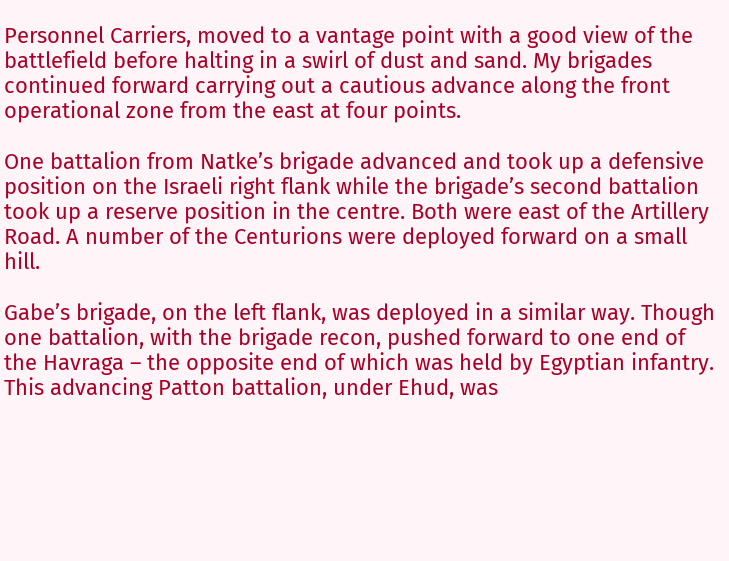Personnel Carriers, moved to a vantage point with a good view of the battlefield before halting in a swirl of dust and sand. My brigades continued forward carrying out a cautious advance along the front operational zone from the east at four points.

One battalion from Natke’s brigade advanced and took up a defensive position on the Israeli right flank while the brigade’s second battalion took up a reserve position in the centre. Both were east of the Artillery Road. A number of the Centurions were deployed forward on a small hill.

Gabe’s brigade, on the left flank, was deployed in a similar way. Though one battalion, with the brigade recon, pushed forward to one end of the Havraga – the opposite end of which was held by Egyptian infantry. This advancing Patton battalion, under Ehud, was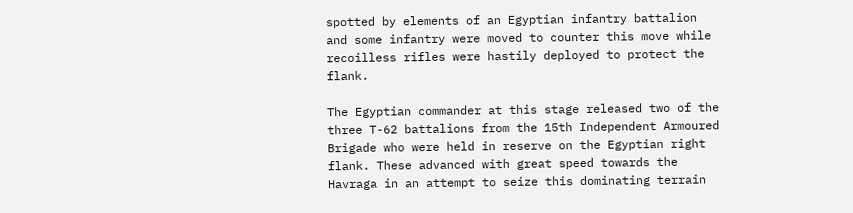spotted by elements of an Egyptian infantry battalion and some infantry were moved to counter this move while recoilless rifles were hastily deployed to protect the flank.

The Egyptian commander at this stage released two of the three T-62 battalions from the 15th Independent Armoured Brigade who were held in reserve on the Egyptian right flank. These advanced with great speed towards the Havraga in an attempt to seize this dominating terrain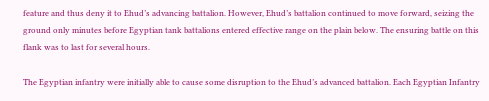feature and thus deny it to Ehud’s advancing battalion. However, Ehud’s battalion continued to move forward, seizing the ground only minutes before Egyptian tank battalions entered effective range on the plain below. The ensuring battle on this flank was to last for several hours.

The Egyptian infantry were initially able to cause some disruption to the Ehud’s advanced battalion. Each Egyptian Infantry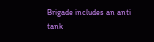Brigade includes an anti tank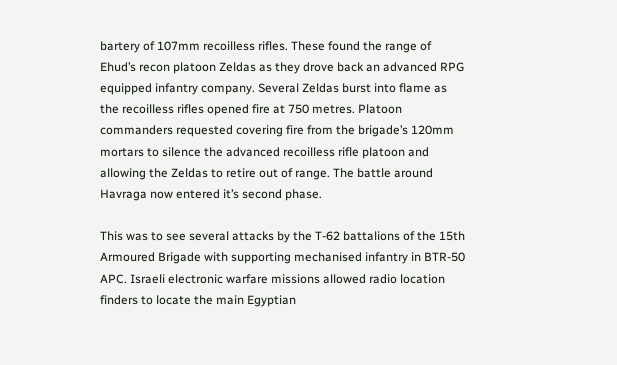bartery of 107mm recoilless rifles. These found the range of Ehud’s recon platoon Zeldas as they drove back an advanced RPG equipped infantry company. Several Zeldas burst into flame as the recoilless rifles opened fire at 750 metres. Platoon commanders requested covering fire from the brigade’s 120mm mortars to silence the advanced recoilless rifle platoon and allowing the Zeldas to retire out of range. The battle around Havraga now entered it’s second phase.

This was to see several attacks by the T-62 battalions of the 15th Armoured Brigade with supporting mechanised infantry in BTR-50 APC. Israeli electronic warfare missions allowed radio location finders to locate the main Egyptian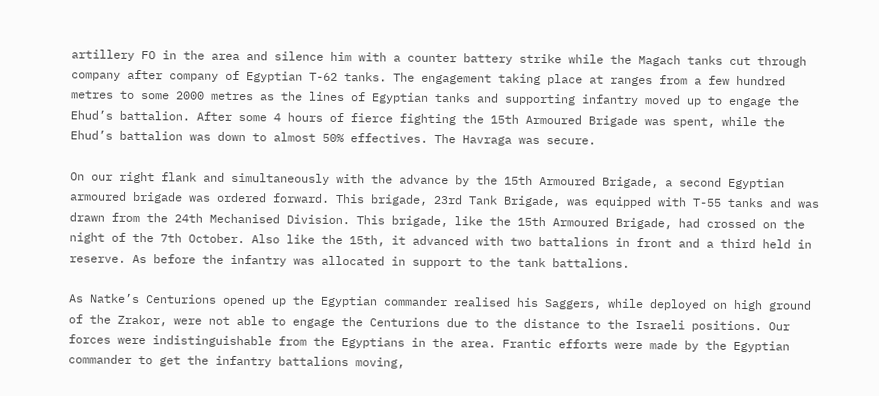artillery FO in the area and silence him with a counter battery strike while the Magach tanks cut through company after company of Egyptian T-62 tanks. The engagement taking place at ranges from a few hundred metres to some 2000 metres as the lines of Egyptian tanks and supporting infantry moved up to engage the Ehud’s battalion. After some 4 hours of fierce fighting the 15th Armoured Brigade was spent, while the Ehud’s battalion was down to almost 50% effectives. The Havraga was secure.

On our right flank and simultaneously with the advance by the 15th Armoured Brigade, a second Egyptian armoured brigade was ordered forward. This brigade, 23rd Tank Brigade, was equipped with T-55 tanks and was drawn from the 24th Mechanised Division. This brigade, like the 15th Armoured Brigade, had crossed on the night of the 7th October. Also like the 15th, it advanced with two battalions in front and a third held in reserve. As before the infantry was allocated in support to the tank battalions.

As Natke’s Centurions opened up the Egyptian commander realised his Saggers, while deployed on high ground of the Zrakor, were not able to engage the Centurions due to the distance to the Israeli positions. Our forces were indistinguishable from the Egyptians in the area. Frantic efforts were made by the Egyptian commander to get the infantry battalions moving,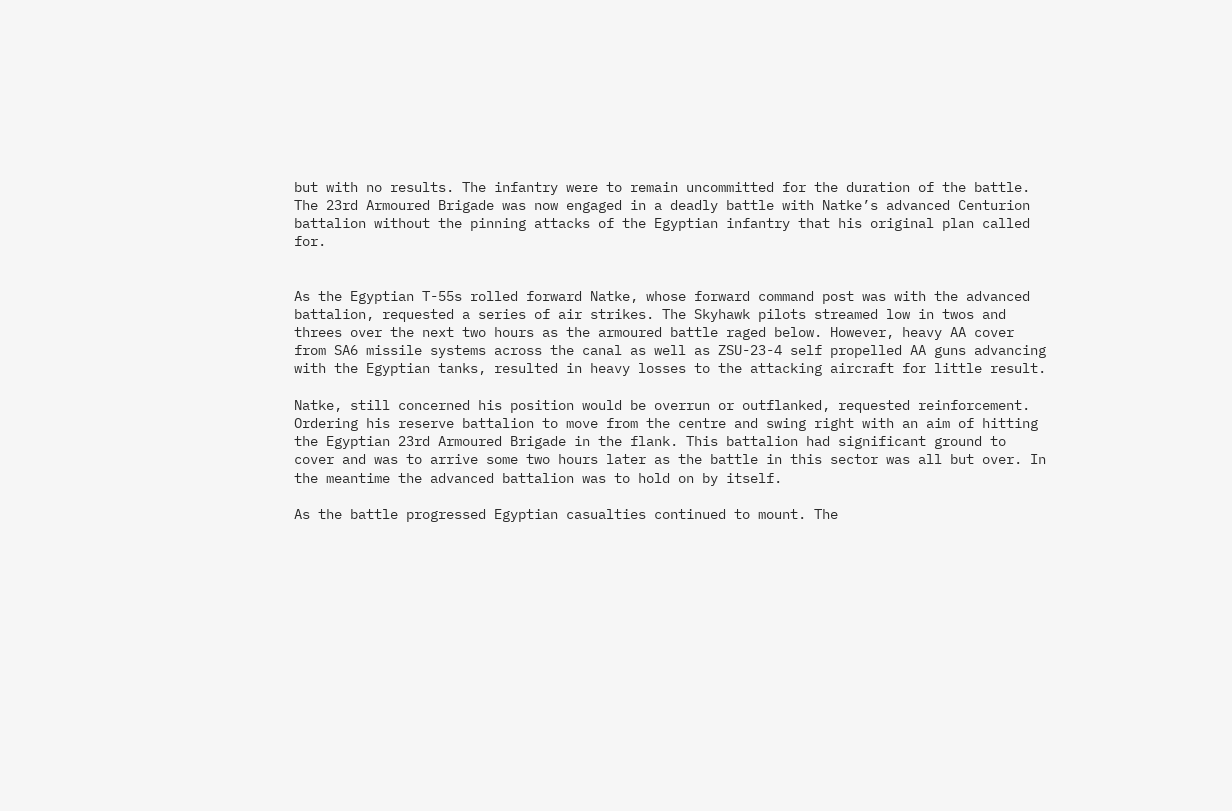but with no results. The infantry were to remain uncommitted for the duration of the battle. The 23rd Armoured Brigade was now engaged in a deadly battle with Natke’s advanced Centurion battalion without the pinning attacks of the Egyptian infantry that his original plan called for.


As the Egyptian T-55s rolled forward Natke, whose forward command post was with the advanced battalion, requested a series of air strikes. The Skyhawk pilots streamed low in twos and threes over the next two hours as the armoured battle raged below. However, heavy AA cover from SA6 missile systems across the canal as well as ZSU-23-4 self propelled AA guns advancing with the Egyptian tanks, resulted in heavy losses to the attacking aircraft for little result.

Natke, still concerned his position would be overrun or outflanked, requested reinforcement. Ordering his reserve battalion to move from the centre and swing right with an aim of hitting the Egyptian 23rd Armoured Brigade in the flank. This battalion had significant ground to cover and was to arrive some two hours later as the battle in this sector was all but over. In the meantime the advanced battalion was to hold on by itself.

As the battle progressed Egyptian casualties continued to mount. The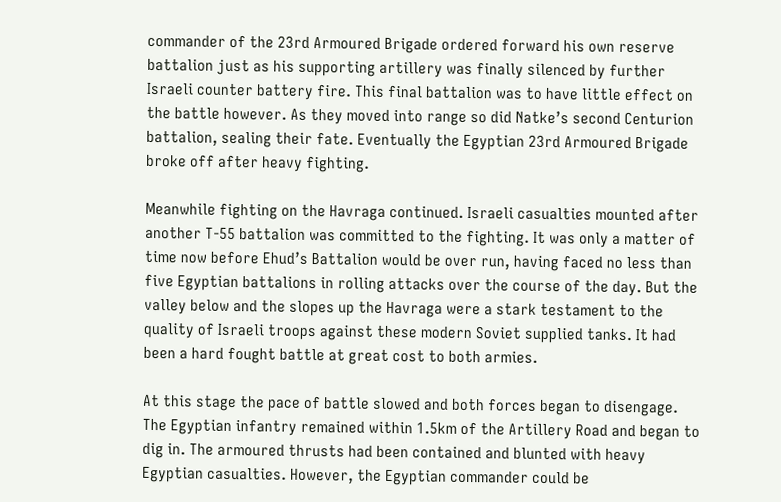commander of the 23rd Armoured Brigade ordered forward his own reserve battalion just as his supporting artillery was finally silenced by further Israeli counter battery fire. This final battalion was to have little effect on the battle however. As they moved into range so did Natke’s second Centurion battalion, sealing their fate. Eventually the Egyptian 23rd Armoured Brigade broke off after heavy fighting.

Meanwhile fighting on the Havraga continued. Israeli casualties mounted after another T-55 battalion was committed to the fighting. It was only a matter of time now before Ehud’s Battalion would be over run, having faced no less than five Egyptian battalions in rolling attacks over the course of the day. But the valley below and the slopes up the Havraga were a stark testament to the quality of Israeli troops against these modern Soviet supplied tanks. It had been a hard fought battle at great cost to both armies.

At this stage the pace of battle slowed and both forces began to disengage. The Egyptian infantry remained within 1.5km of the Artillery Road and began to dig in. The armoured thrusts had been contained and blunted with heavy Egyptian casualties. However, the Egyptian commander could be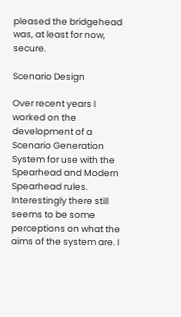pleased the bridgehead was, at least for now, secure.

Scenario Design

Over recent years I worked on the development of a Scenario Generation System for use with the Spearhead and Modern Spearhead rules. Interestingly there still seems to be some perceptions on what the aims of the system are. I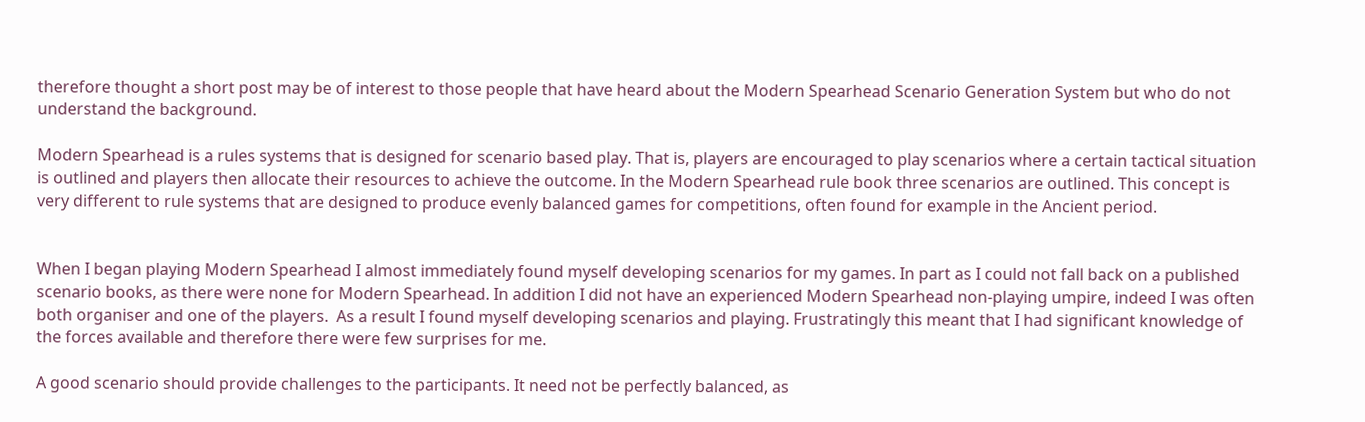therefore thought a short post may be of interest to those people that have heard about the Modern Spearhead Scenario Generation System but who do not understand the background.

Modern Spearhead is a rules systems that is designed for scenario based play. That is, players are encouraged to play scenarios where a certain tactical situation is outlined and players then allocate their resources to achieve the outcome. In the Modern Spearhead rule book three scenarios are outlined. This concept is very different to rule systems that are designed to produce evenly balanced games for competitions, often found for example in the Ancient period.


When I began playing Modern Spearhead I almost immediately found myself developing scenarios for my games. In part as I could not fall back on a published scenario books, as there were none for Modern Spearhead. In addition I did not have an experienced Modern Spearhead non-playing umpire, indeed I was often both organiser and one of the players.  As a result I found myself developing scenarios and playing. Frustratingly this meant that I had significant knowledge of the forces available and therefore there were few surprises for me.

A good scenario should provide challenges to the participants. It need not be perfectly balanced, as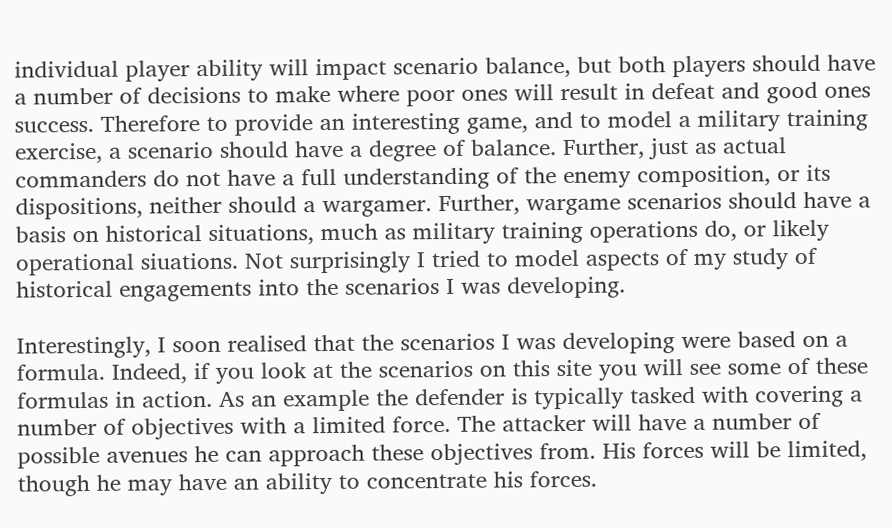individual player ability will impact scenario balance, but both players should have a number of decisions to make where poor ones will result in defeat and good ones success. Therefore to provide an interesting game, and to model a military training exercise, a scenario should have a degree of balance. Further, just as actual commanders do not have a full understanding of the enemy composition, or its dispositions, neither should a wargamer. Further, wargame scenarios should have a basis on historical situations, much as military training operations do, or likely operational siuations. Not surprisingly I tried to model aspects of my study of historical engagements into the scenarios I was developing.

Interestingly, I soon realised that the scenarios I was developing were based on a formula. Indeed, if you look at the scenarios on this site you will see some of these formulas in action. As an example the defender is typically tasked with covering a number of objectives with a limited force. The attacker will have a number of possible avenues he can approach these objectives from. His forces will be limited, though he may have an ability to concentrate his forces.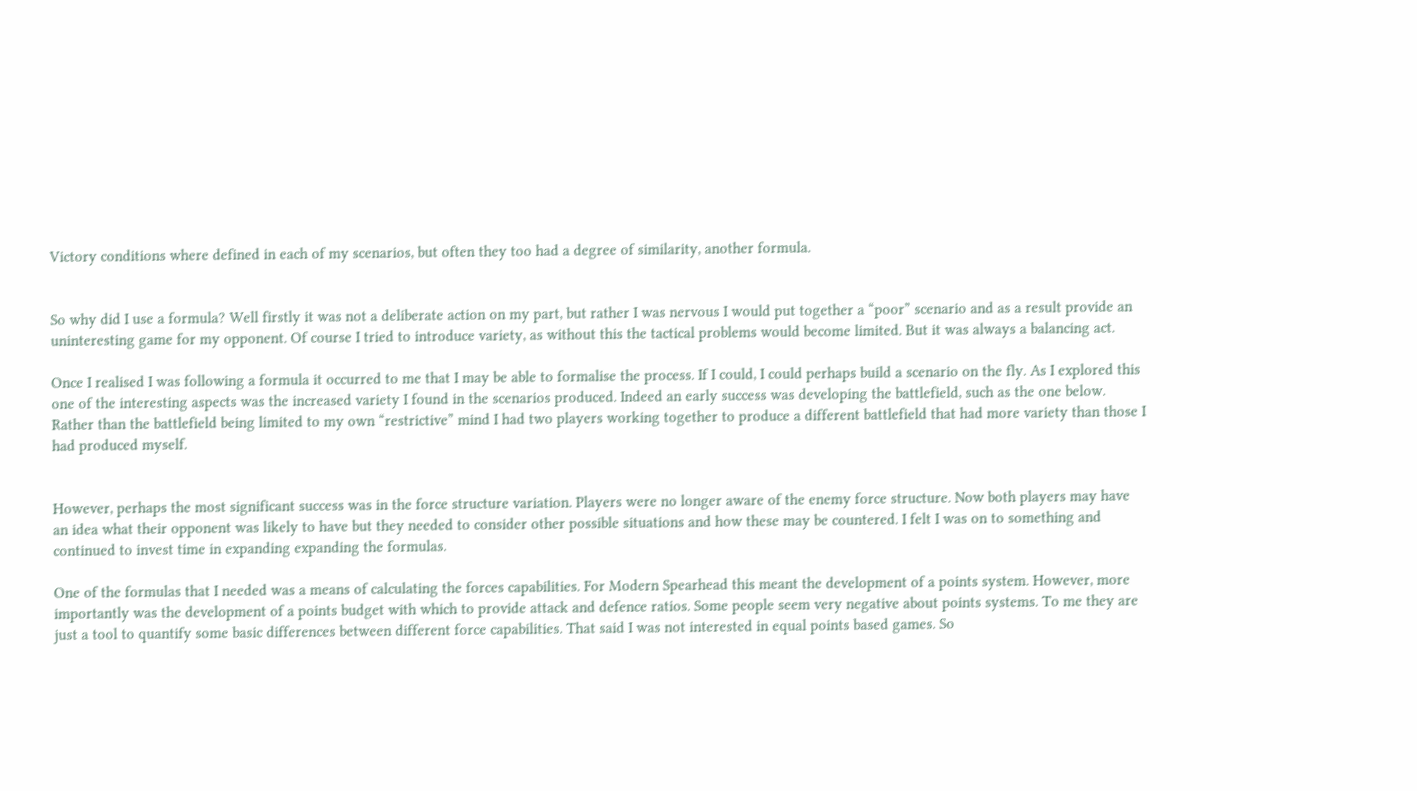Victory conditions where defined in each of my scenarios, but often they too had a degree of similarity, another formula.


So why did I use a formula? Well firstly it was not a deliberate action on my part, but rather I was nervous I would put together a “poor” scenario and as a result provide an uninteresting game for my opponent. Of course I tried to introduce variety, as without this the tactical problems would become limited. But it was always a balancing act.

Once I realised I was following a formula it occurred to me that I may be able to formalise the process. If I could, I could perhaps build a scenario on the fly. As I explored this one of the interesting aspects was the increased variety I found in the scenarios produced. Indeed an early success was developing the battlefield, such as the one below. Rather than the battlefield being limited to my own “restrictive” mind I had two players working together to produce a different battlefield that had more variety than those I had produced myself.


However, perhaps the most significant success was in the force structure variation. Players were no longer aware of the enemy force structure. Now both players may have an idea what their opponent was likely to have but they needed to consider other possible situations and how these may be countered. I felt I was on to something and continued to invest time in expanding expanding the formulas.

One of the formulas that I needed was a means of calculating the forces capabilities. For Modern Spearhead this meant the development of a points system. However, more importantly was the development of a points budget with which to provide attack and defence ratios. Some people seem very negative about points systems. To me they are just a tool to quantify some basic differences between different force capabilities. That said I was not interested in equal points based games. So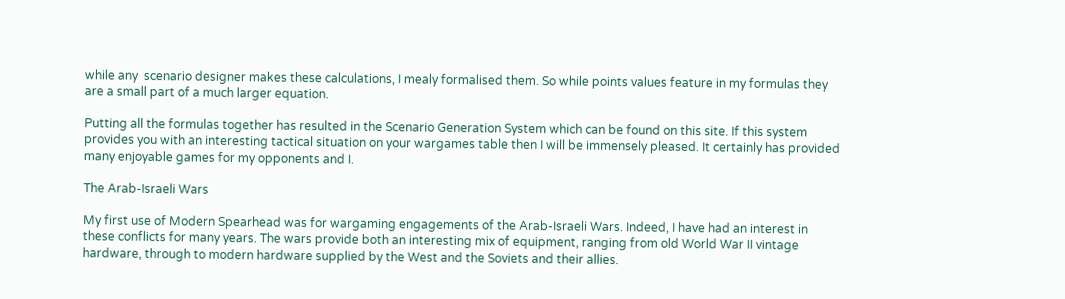while any  scenario designer makes these calculations, I mealy formalised them. So while points values feature in my formulas they are a small part of a much larger equation.

Putting all the formulas together has resulted in the Scenario Generation System which can be found on this site. If this system provides you with an interesting tactical situation on your wargames table then I will be immensely pleased. It certainly has provided many enjoyable games for my opponents and I.

The Arab-Israeli Wars

My first use of Modern Spearhead was for wargaming engagements of the Arab-Israeli Wars. Indeed, I have had an interest in these conflicts for many years. The wars provide both an interesting mix of equipment, ranging from old World War II vintage hardware, through to modern hardware supplied by the West and the Soviets and their allies.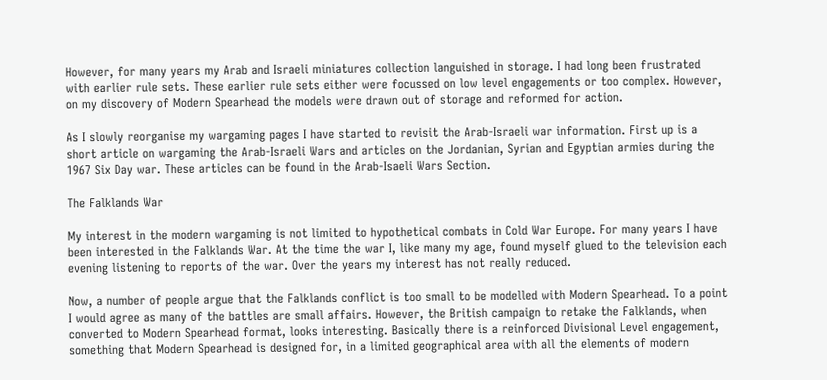However, for many years my Arab and Israeli miniatures collection languished in storage. I had long been frustrated with earlier rule sets. These earlier rule sets either were focussed on low level engagements or too complex. However, on my discovery of Modern Spearhead the models were drawn out of storage and reformed for action.

As I slowly reorganise my wargaming pages I have started to revisit the Arab-Israeli war information. First up is a short article on wargaming the Arab-Israeli Wars and articles on the Jordanian, Syrian and Egyptian armies during the 1967 Six Day war. These articles can be found in the Arab-Isaeli Wars Section.

The Falklands War

My interest in the modern wargaming is not limited to hypothetical combats in Cold War Europe. For many years I have been interested in the Falklands War. At the time the war I, like many my age, found myself glued to the television each evening listening to reports of the war. Over the years my interest has not really reduced.

Now, a number of people argue that the Falklands conflict is too small to be modelled with Modern Spearhead. To a point I would agree as many of the battles are small affairs. However, the British campaign to retake the Falklands, when converted to Modern Spearhead format, looks interesting. Basically there is a reinforced Divisional Level engagement, something that Modern Spearhead is designed for, in a limited geographical area with all the elements of modern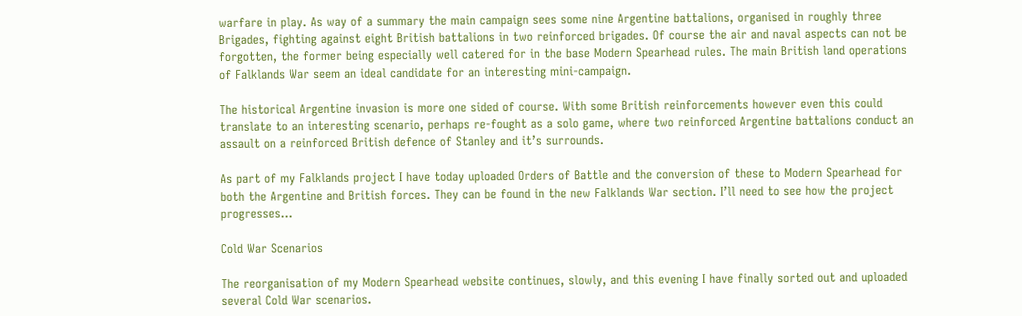warfare in play. As way of a summary the main campaign sees some nine Argentine battalions, organised in roughly three Brigades, fighting against eight British battalions in two reinforced brigades. Of course the air and naval aspects can not be forgotten, the former being especially well catered for in the base Modern Spearhead rules. The main British land operations of Falklands War seem an ideal candidate for an interesting mini-campaign.

The historical Argentine invasion is more one sided of course. With some British reinforcements however even this could translate to an interesting scenario, perhaps re-fought as a solo game, where two reinforced Argentine battalions conduct an assault on a reinforced British defence of Stanley and it’s surrounds.

As part of my Falklands project I have today uploaded Orders of Battle and the conversion of these to Modern Spearhead for both the Argentine and British forces. They can be found in the new Falklands War section. I’ll need to see how the project progresses…

Cold War Scenarios

The reorganisation of my Modern Spearhead website continues, slowly, and this evening I have finally sorted out and uploaded several Cold War scenarios.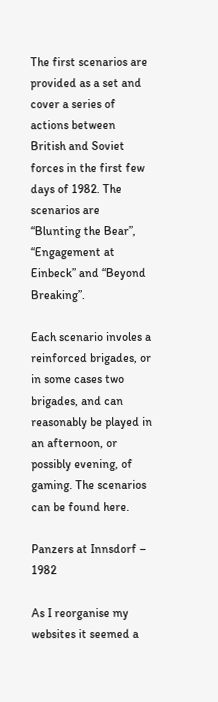The first scenarios are provided as a set and cover a series of actions between British and Soviet forces in the first few days of 1982. The scenarios are “Blunting the Bear”, “Engagement at Einbeck” and “Beyond Breaking”.

Each scenario involes a reinforced brigades, or in some cases two brigades, and can reasonably be played in an afternoon, or possibly evening, of gaming. The scenarios can be found here.

Panzers at Innsdorf – 1982

As I reorganise my websites it seemed a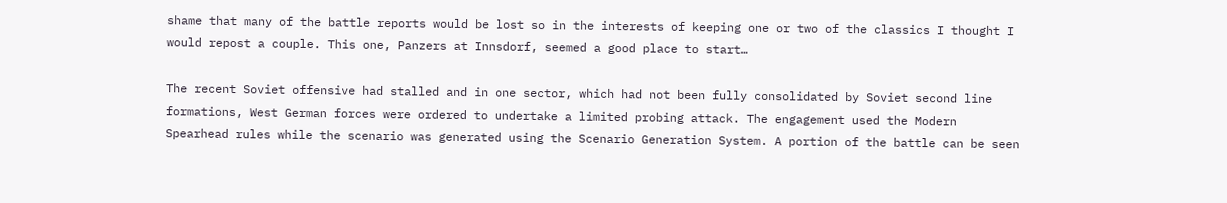shame that many of the battle reports would be lost so in the interests of keeping one or two of the classics I thought I would repost a couple. This one, Panzers at Innsdorf, seemed a good place to start…

The recent Soviet offensive had stalled and in one sector, which had not been fully consolidated by Soviet second line formations, West German forces were ordered to undertake a limited probing attack. The engagement used the Modern Spearhead rules while the scenario was generated using the Scenario Generation System. A portion of the battle can be seen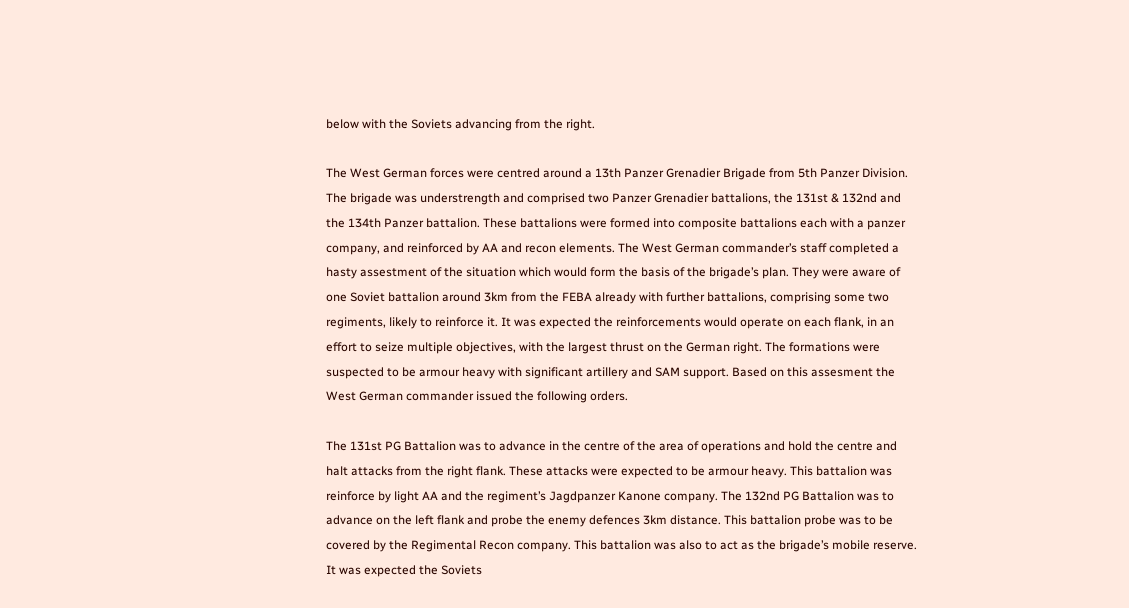below with the Soviets advancing from the right.

The West German forces were centred around a 13th Panzer Grenadier Brigade from 5th Panzer Division. The brigade was understrength and comprised two Panzer Grenadier battalions, the 131st & 132nd and the 134th Panzer battalion. These battalions were formed into composite battalions each with a panzer company, and reinforced by AA and recon elements. The West German commander’s staff completed a hasty assestment of the situation which would form the basis of the brigade’s plan. They were aware of one Soviet battalion around 3km from the FEBA already with further battalions, comprising some two regiments, likely to reinforce it. It was expected the reinforcements would operate on each flank, in an effort to seize multiple objectives, with the largest thrust on the German right. The formations were suspected to be armour heavy with significant artillery and SAM support. Based on this assesment the West German commander issued the following orders.

The 131st PG Battalion was to advance in the centre of the area of operations and hold the centre and halt attacks from the right flank. These attacks were expected to be armour heavy. This battalion was reinforce by light AA and the regiment’s Jagdpanzer Kanone company. The 132nd PG Battalion was to advance on the left flank and probe the enemy defences 3km distance. This battalion probe was to be covered by the Regimental Recon company. This battalion was also to act as the brigade’s mobile reserve. It was expected the Soviets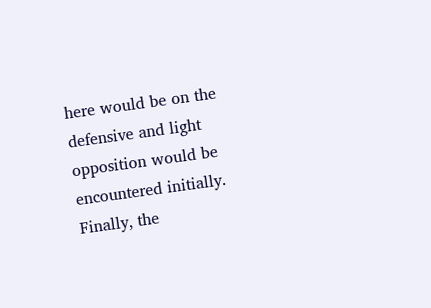here would be on the defensive and light opposition would be encountered initially. Finally, the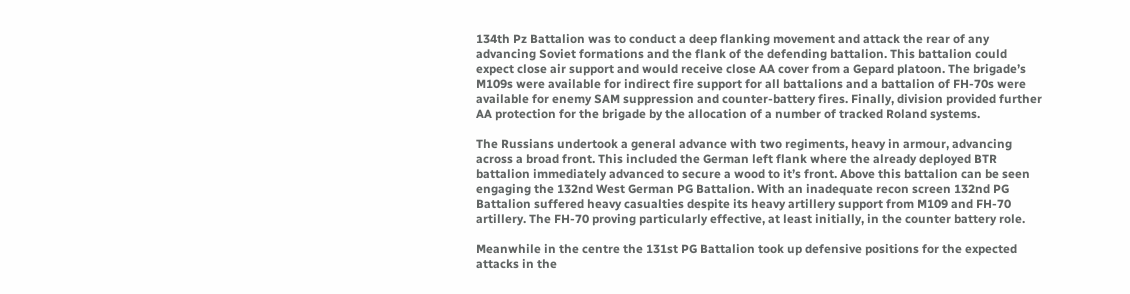134th Pz Battalion was to conduct a deep flanking movement and attack the rear of any advancing Soviet formations and the flank of the defending battalion. This battalion could expect close air support and would receive close AA cover from a Gepard platoon. The brigade’s M109s were available for indirect fire support for all battalions and a battalion of FH-70s were available for enemy SAM suppression and counter-battery fires. Finally, division provided further AA protection for the brigade by the allocation of a number of tracked Roland systems.

The Russians undertook a general advance with two regiments, heavy in armour, advancing across a broad front. This included the German left flank where the already deployed BTR battalion immediately advanced to secure a wood to it’s front. Above this battalion can be seen engaging the 132nd West German PG Battalion. With an inadequate recon screen 132nd PG Battalion suffered heavy casualties despite its heavy artillery support from M109 and FH-70 artillery. The FH-70 proving particularly effective, at least initially, in the counter battery role.

Meanwhile in the centre the 131st PG Battalion took up defensive positions for the expected attacks in the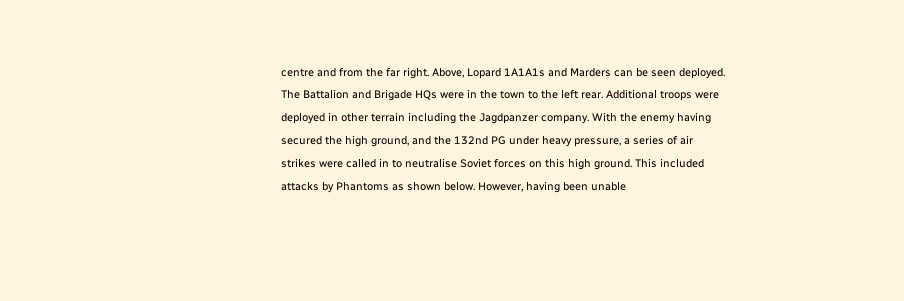centre and from the far right. Above, Lopard 1A1A1s and Marders can be seen deployed. The Battalion and Brigade HQs were in the town to the left rear. Additional troops were deployed in other terrain including the Jagdpanzer company. With the enemy having secured the high ground, and the 132nd PG under heavy pressure, a series of air strikes were called in to neutralise Soviet forces on this high ground. This included attacks by Phantoms as shown below. However, having been unable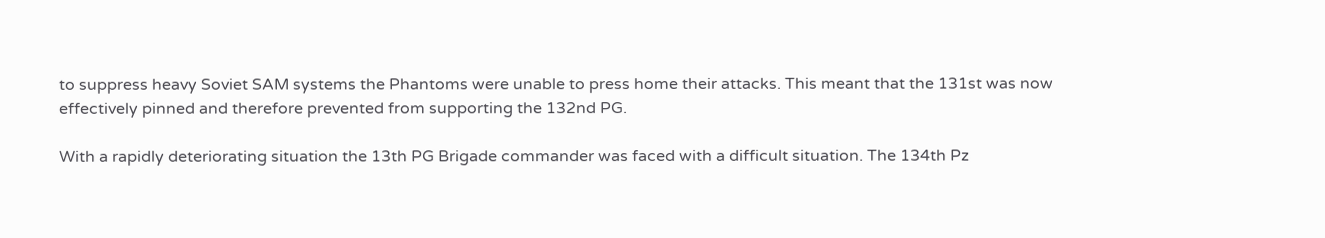to suppress heavy Soviet SAM systems the Phantoms were unable to press home their attacks. This meant that the 131st was now effectively pinned and therefore prevented from supporting the 132nd PG.

With a rapidly deteriorating situation the 13th PG Brigade commander was faced with a difficult situation. The 134th Pz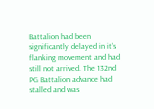Battalion had been significantly delayed in it’s flanking movement and had still not arrived. The 132nd PG Battalion advance had stalled and was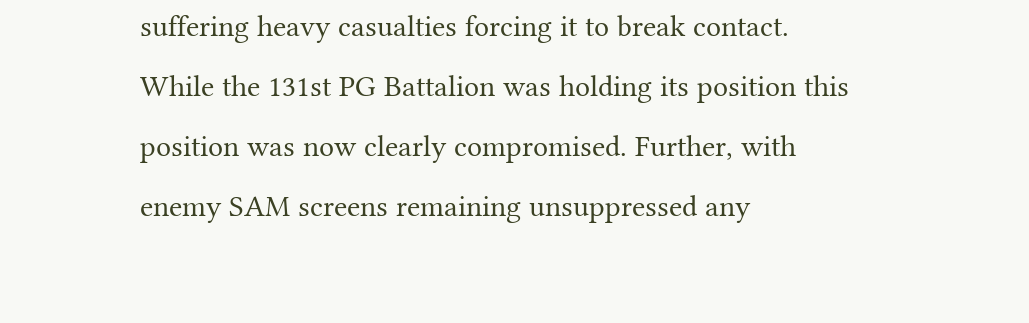suffering heavy casualties forcing it to break contact. While the 131st PG Battalion was holding its position this position was now clearly compromised. Further, with enemy SAM screens remaining unsuppressed any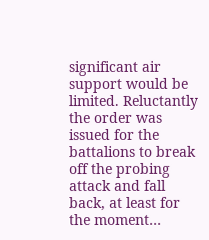significant air support would be limited. Reluctantly the order was issued for the battalions to break off the probing attack and fall back, at least for the moment…